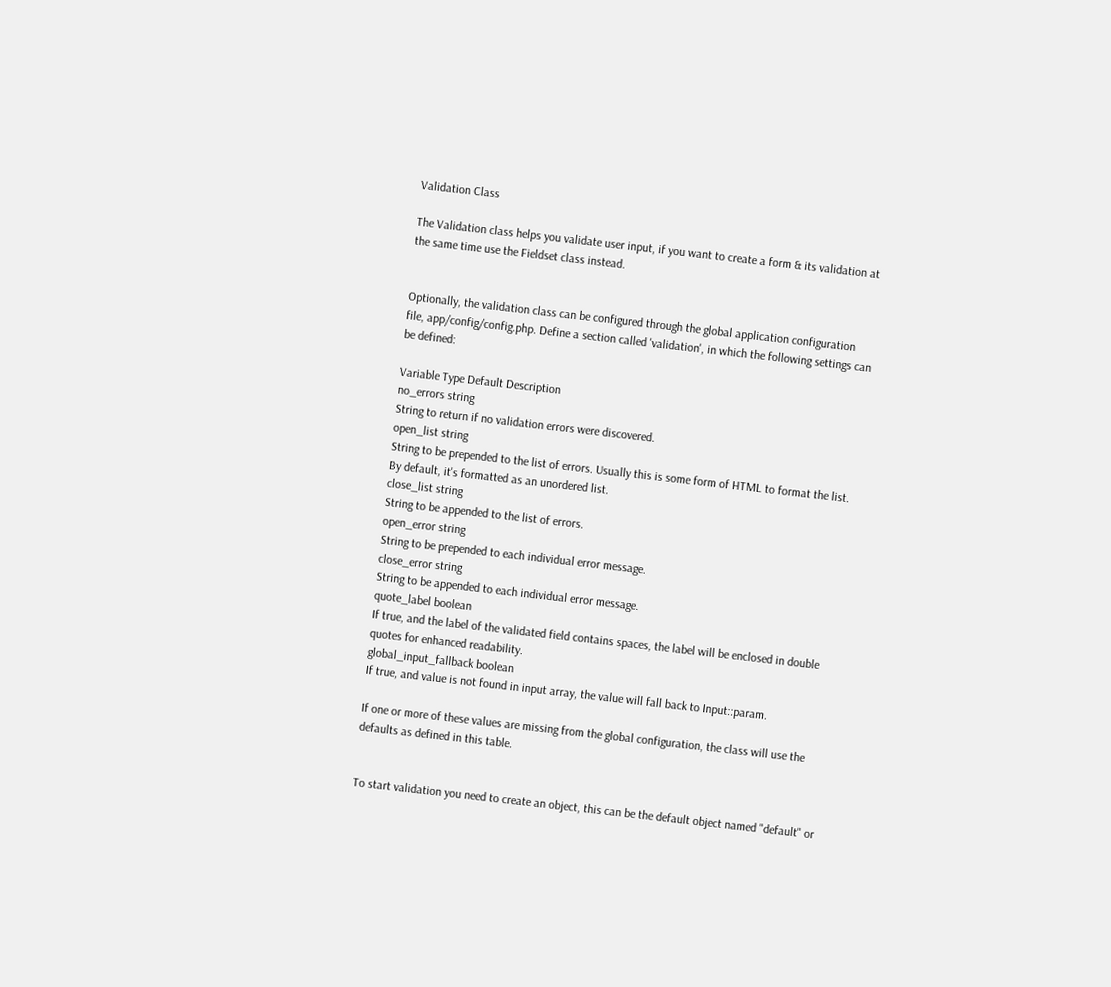Validation Class

The Validation class helps you validate user input, if you want to create a form & its validation at the same time use the Fieldset class instead.


Optionally, the validation class can be configured through the global application configuration file, app/config/config.php. Define a section called 'validation', in which the following settings can be defined:

Variable Type Default Description
no_errors string
String to return if no validation errors were discovered.
open_list string
String to be prepended to the list of errors. Usually this is some form of HTML to format the list. By default, it's formatted as an unordered list.
close_list string
String to be appended to the list of errors.
open_error string
String to be prepended to each individual error message.
close_error string
String to be appended to each individual error message.
quote_label boolean
If true, and the label of the validated field contains spaces, the label will be enclosed in double quotes for enhanced readability.
global_input_fallback boolean
If true, and value is not found in input array, the value will fall back to Input::param.

If one or more of these values are missing from the global configuration, the class will use the defaults as defined in this table.


To start validation you need to create an object, this can be the default object named "default" or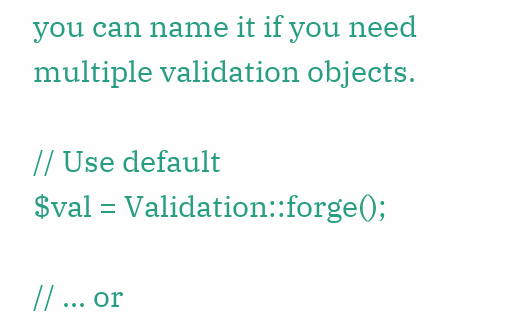you can name it if you need multiple validation objects.

// Use default
$val = Validation::forge();

// ... or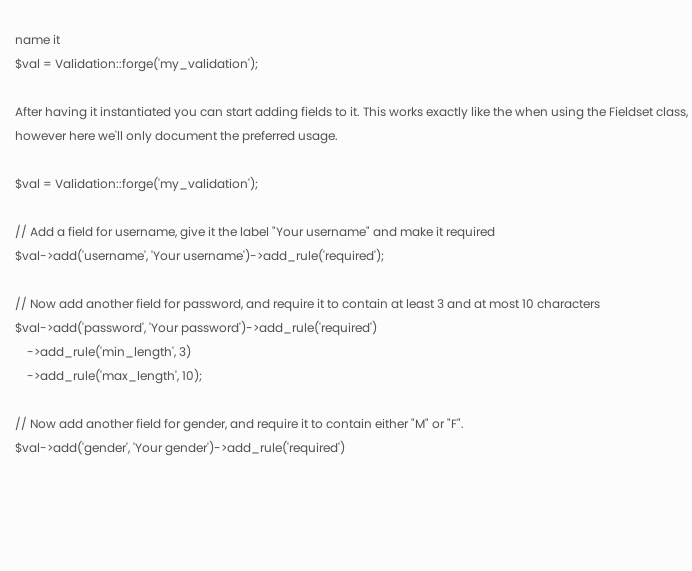name it
$val = Validation::forge('my_validation');

After having it instantiated you can start adding fields to it. This works exactly like the when using the Fieldset class, however here we'll only document the preferred usage.

$val = Validation::forge('my_validation');

// Add a field for username, give it the label "Your username" and make it required
$val->add('username', 'Your username')->add_rule('required');

// Now add another field for password, and require it to contain at least 3 and at most 10 characters
$val->add('password', 'Your password')->add_rule('required')
    ->add_rule('min_length', 3)
    ->add_rule('max_length', 10);

// Now add another field for gender, and require it to contain either "M" or "F".
$val->add('gender', 'Your gender')->add_rule('required')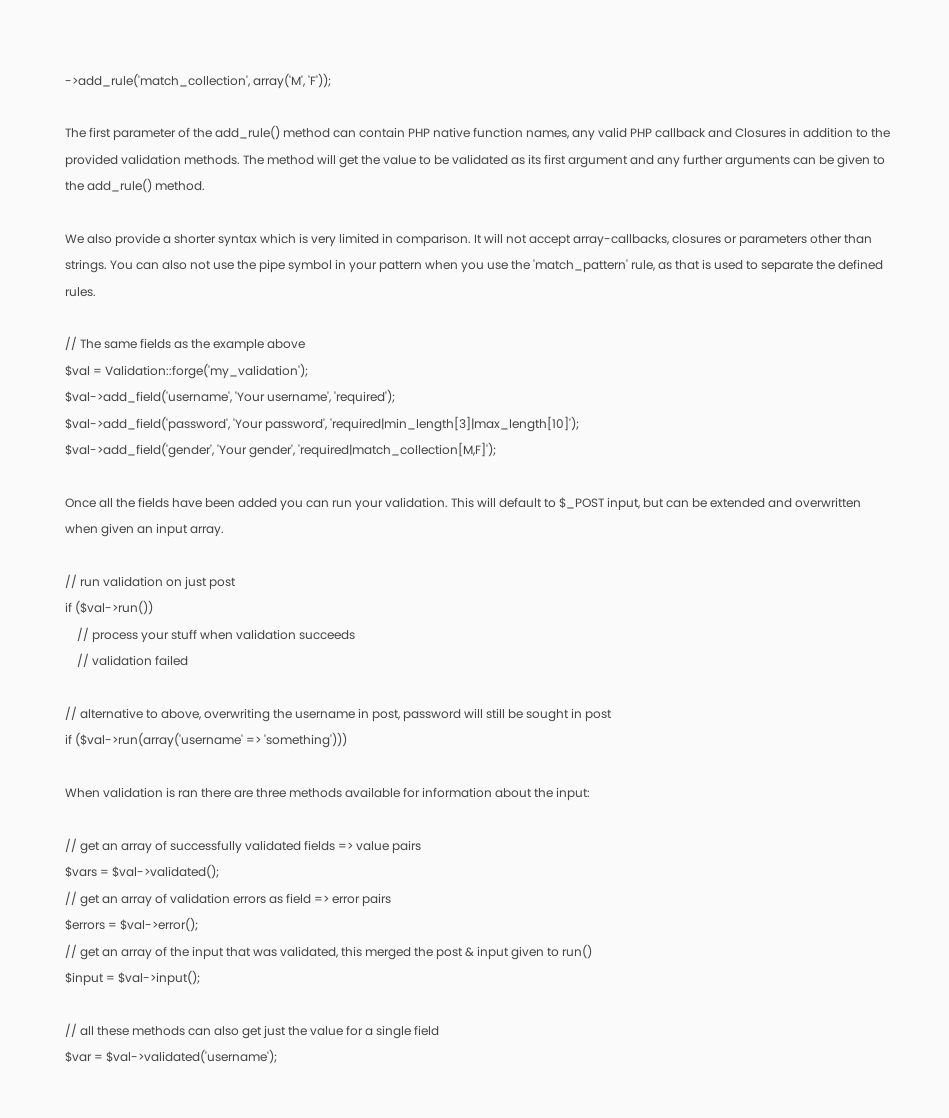->add_rule('match_collection', array('M', 'F'));

The first parameter of the add_rule() method can contain PHP native function names, any valid PHP callback and Closures in addition to the provided validation methods. The method will get the value to be validated as its first argument and any further arguments can be given to the add_rule() method.

We also provide a shorter syntax which is very limited in comparison. It will not accept array-callbacks, closures or parameters other than strings. You can also not use the pipe symbol in your pattern when you use the 'match_pattern' rule, as that is used to separate the defined rules.

// The same fields as the example above
$val = Validation::forge('my_validation');
$val->add_field('username', 'Your username', 'required');
$val->add_field('password', 'Your password', 'required|min_length[3]|max_length[10]');
$val->add_field('gender', 'Your gender', 'required|match_collection[M,F]');

Once all the fields have been added you can run your validation. This will default to $_POST input, but can be extended and overwritten when given an input array.

// run validation on just post
if ($val->run())
    // process your stuff when validation succeeds
    // validation failed

// alternative to above, overwriting the username in post, password will still be sought in post
if ($val->run(array('username' => 'something')))

When validation is ran there are three methods available for information about the input:

// get an array of successfully validated fields => value pairs
$vars = $val->validated();
// get an array of validation errors as field => error pairs
$errors = $val->error();
// get an array of the input that was validated, this merged the post & input given to run()
$input = $val->input();

// all these methods can also get just the value for a single field
$var = $val->validated('username');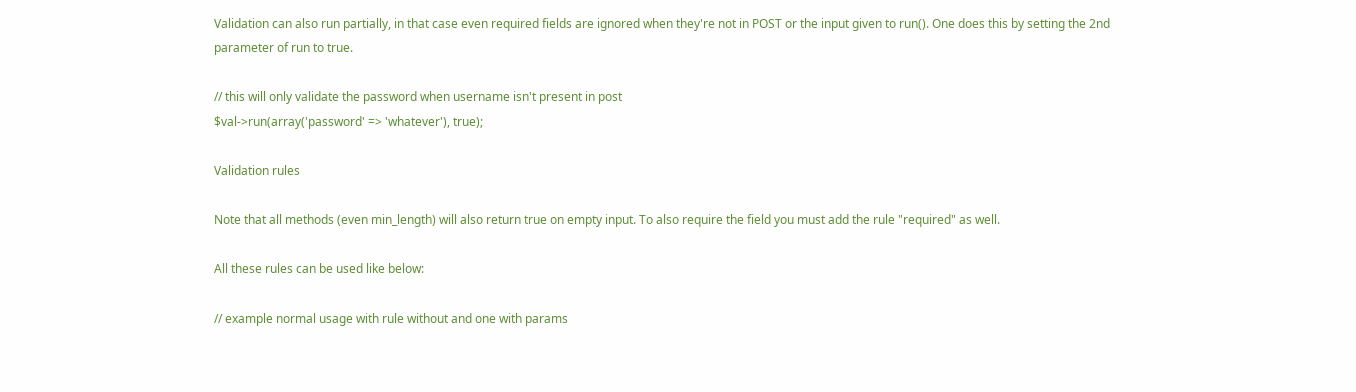Validation can also run partially, in that case even required fields are ignored when they're not in POST or the input given to run(). One does this by setting the 2nd parameter of run to true.

// this will only validate the password when username isn't present in post
$val->run(array('password' => 'whatever'), true);

Validation rules

Note that all methods (even min_length) will also return true on empty input. To also require the field you must add the rule "required" as well.

All these rules can be used like below:

// example normal usage with rule without and one with params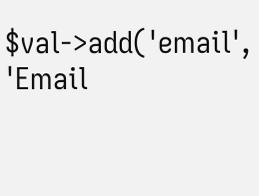$val->add('email', 'Email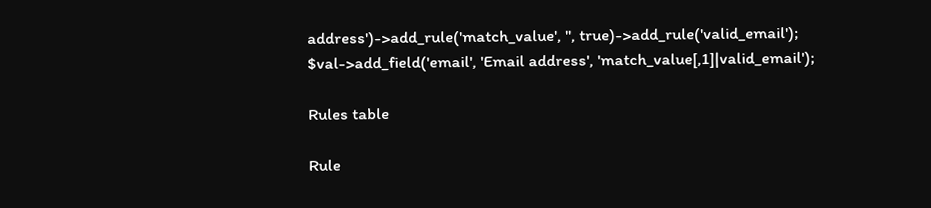address')->add_rule('match_value', '', true)->add_rule('valid_email');
$val->add_field('email', 'Email address', 'match_value[,1]|valid_email');

Rules table

Rule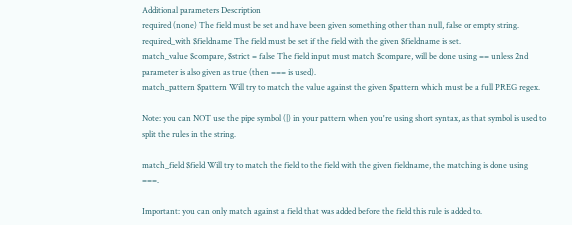Additional parameters Description
required (none) The field must be set and have been given something other than null, false or empty string.
required_with $fieldname The field must be set if the field with the given $fieldname is set.
match_value $compare, $strict = false The field input must match $compare, will be done using == unless 2nd parameter is also given as true (then === is used).
match_pattern $pattern Will try to match the value against the given $pattern which must be a full PREG regex.

Note: you can NOT use the pipe symbol (|) in your pattern when you're using short syntax, as that symbol is used to split the rules in the string.

match_field $field Will try to match the field to the field with the given fieldname, the matching is done using ===.

Important: you can only match against a field that was added before the field this rule is added to.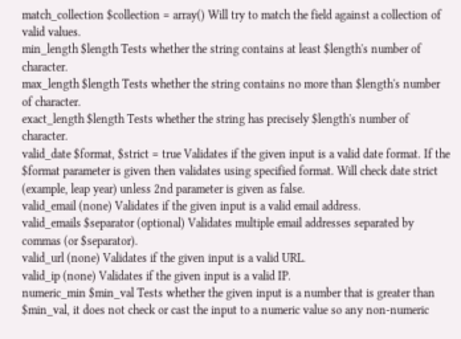match_collection $collection = array() Will try to match the field against a collection of valid values.
min_length $length Tests whether the string contains at least $length's number of character.
max_length $length Tests whether the string contains no more than $length's number of character.
exact_length $length Tests whether the string has precisely $length's number of character.
valid_date $format, $strict = true Validates if the given input is a valid date format. If the $format parameter is given then validates using specified format. Will check date strict (example, leap year) unless 2nd parameter is given as false.
valid_email (none) Validates if the given input is a valid email address.
valid_emails $separator (optional) Validates multiple email addresses separated by commas (or $separator).
valid_url (none) Validates if the given input is a valid URL.
valid_ip (none) Validates if the given input is a valid IP.
numeric_min $min_val Tests whether the given input is a number that is greater than $min_val, it does not check or cast the input to a numeric value so any non-numeric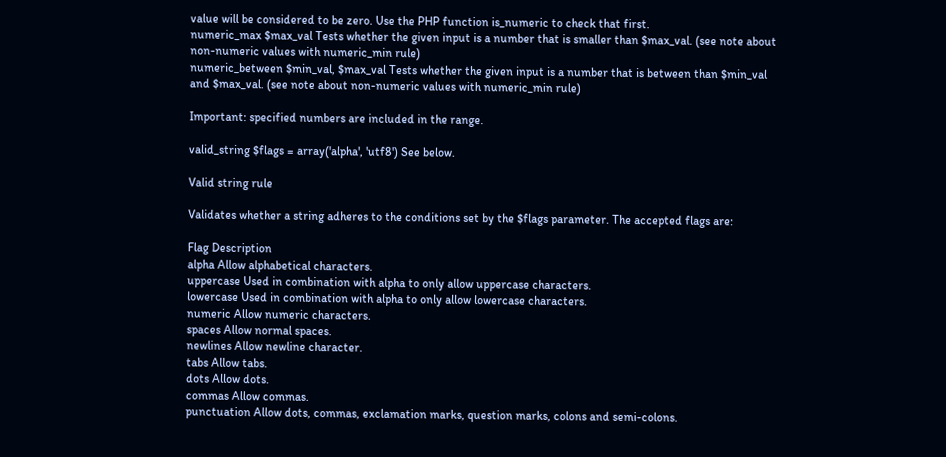value will be considered to be zero. Use the PHP function is_numeric to check that first.
numeric_max $max_val Tests whether the given input is a number that is smaller than $max_val. (see note about non-numeric values with numeric_min rule)
numeric_between $min_val, $max_val Tests whether the given input is a number that is between than $min_val and $max_val. (see note about non-numeric values with numeric_min rule)

Important: specified numbers are included in the range.

valid_string $flags = array('alpha', 'utf8') See below.

Valid string rule

Validates whether a string adheres to the conditions set by the $flags parameter. The accepted flags are:

Flag Description
alpha Allow alphabetical characters.
uppercase Used in combination with alpha to only allow uppercase characters.
lowercase Used in combination with alpha to only allow lowercase characters.
numeric Allow numeric characters.
spaces Allow normal spaces.
newlines Allow newline character.
tabs Allow tabs.
dots Allow dots.
commas Allow commas.
punctuation Allow dots, commas, exclamation marks, question marks, colons and semi-colons.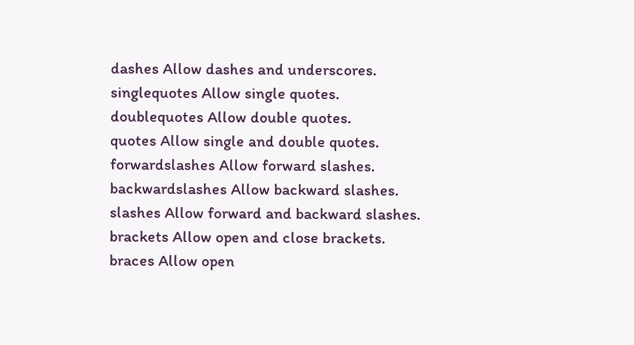dashes Allow dashes and underscores.
singlequotes Allow single quotes.
doublequotes Allow double quotes.
quotes Allow single and double quotes.
forwardslashes Allow forward slashes.
backwardslashes Allow backward slashes.
slashes Allow forward and backward slashes.
brackets Allow open and close brackets.
braces Allow open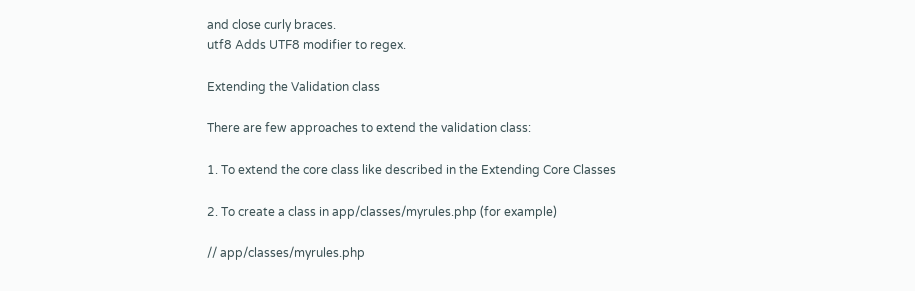and close curly braces.
utf8 Adds UTF8 modifier to regex.

Extending the Validation class

There are few approaches to extend the validation class:

1. To extend the core class like described in the Extending Core Classes

2. To create a class in app/classes/myrules.php (for example)

// app/classes/myrules.php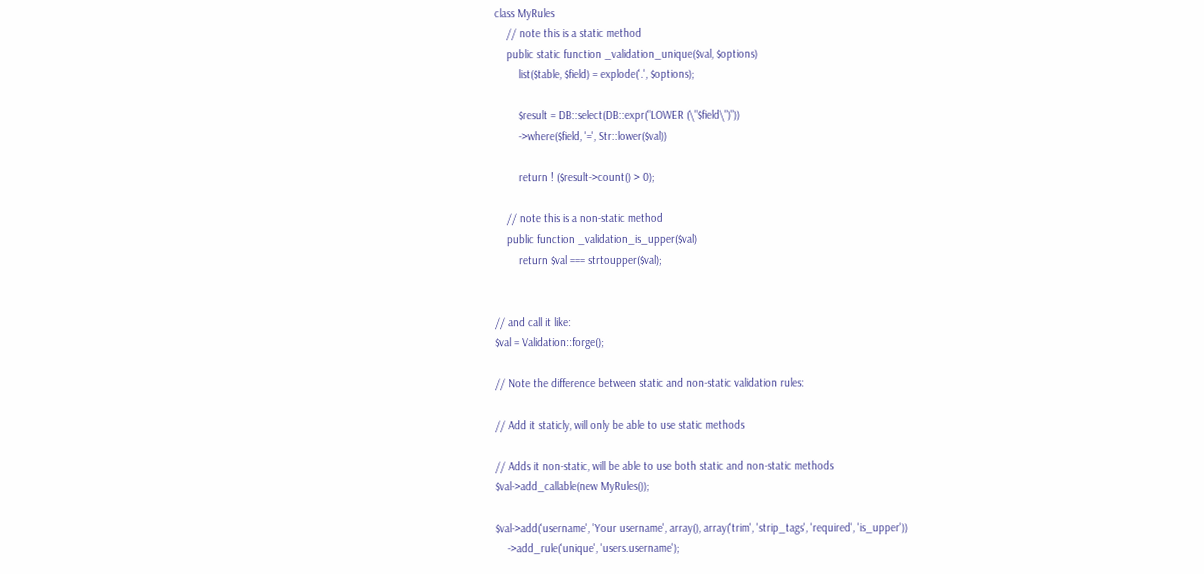class MyRules
    // note this is a static method
    public static function _validation_unique($val, $options)
        list($table, $field) = explode('.', $options);

        $result = DB::select(DB::expr("LOWER (\"$field\")"))
        ->where($field, '=', Str::lower($val))

        return ! ($result->count() > 0);

    // note this is a non-static method
    public function _validation_is_upper($val)
        return $val === strtoupper($val);


// and call it like:
$val = Validation::forge();

// Note the difference between static and non-static validation rules:

// Add it staticly, will only be able to use static methods

// Adds it non-static, will be able to use both static and non-static methods
$val->add_callable(new MyRules());

$val->add('username', 'Your username', array(), array('trim', 'strip_tags', 'required', 'is_upper'))
    ->add_rule('unique', 'users.username');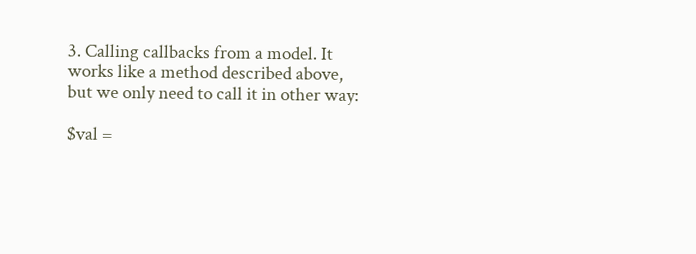3. Calling callbacks from a model. It works like a method described above, but we only need to call it in other way:

$val =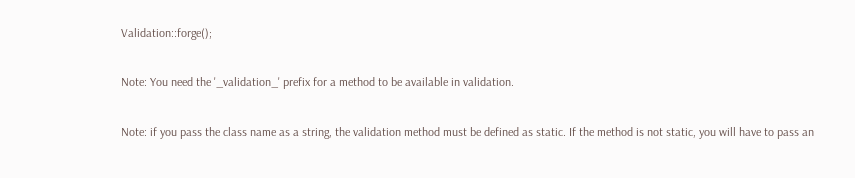Validation::forge();

Note: You need the '_validation_' prefix for a method to be available in validation.

Note: if you pass the class name as a string, the validation method must be defined as static. If the method is not static, you will have to pass an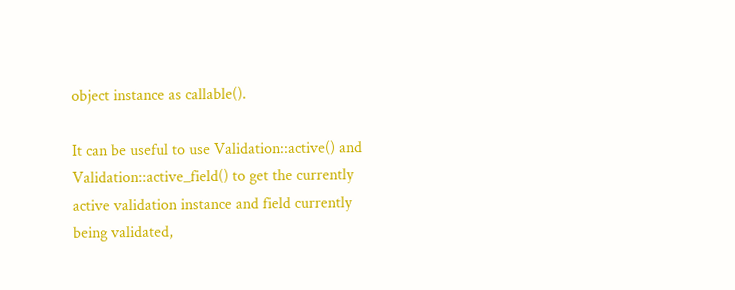object instance as callable().

It can be useful to use Validation::active() and Validation::active_field() to get the currently active validation instance and field currently being validated,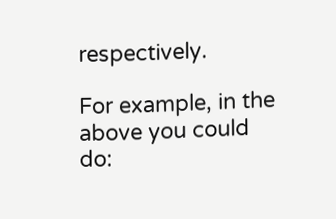respectively.

For example, in the above you could do: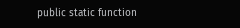public static function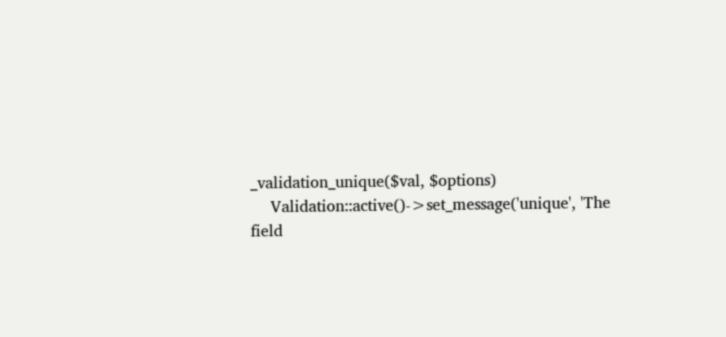_validation_unique($val, $options)
    Validation::active()->set_message('unique', 'The field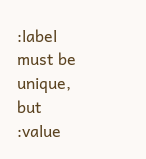:label must be unique, but :value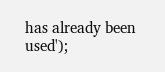has already been used');